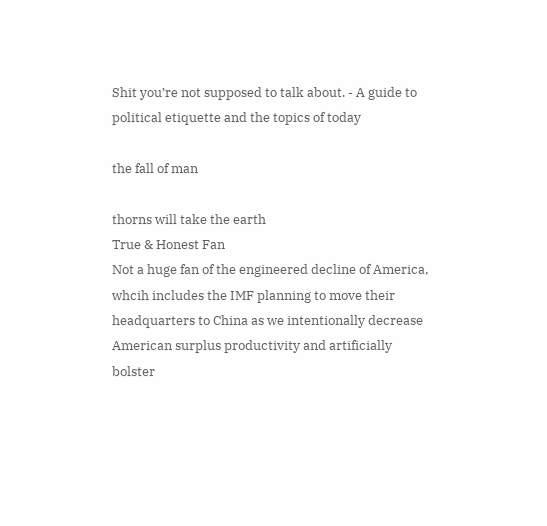Shit you’re not supposed to talk about. - A guide to political etiquette and the topics of today

the fall of man

thorns will take the earth
True & Honest Fan
Not a huge fan of the engineered decline of America, whcih includes the IMF planning to move their headquarters to China as we intentionally decrease American surplus productivity and artificially bolster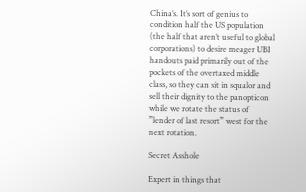China’s. It’s sort of genius to condition half the US population (the half that aren’t useful to global corporations) to desire meager UBI handouts paid primarily out of the pockets of the overtaxed middle class, so they can sit in squalor and sell their dignity to the panopticon while we rotate the status of ”lender of last resort” west for the next rotation.

Secret Asshole

Expert in things that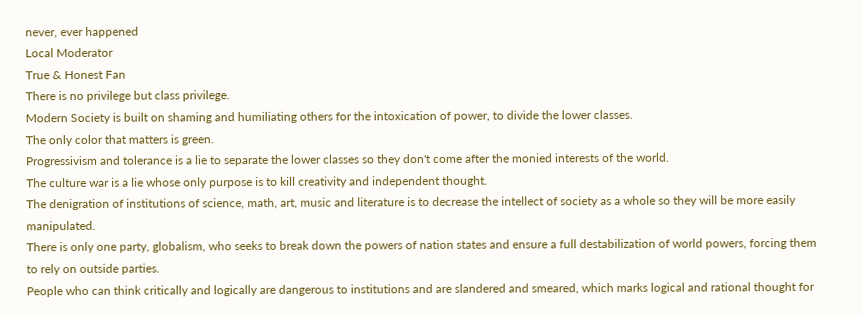never, ever happened
Local Moderator
True & Honest Fan
There is no privilege but class privilege.
Modern Society is built on shaming and humiliating others for the intoxication of power, to divide the lower classes.
The only color that matters is green.
Progressivism and tolerance is a lie to separate the lower classes so they don't come after the monied interests of the world.
The culture war is a lie whose only purpose is to kill creativity and independent thought.
The denigration of institutions of science, math, art, music and literature is to decrease the intellect of society as a whole so they will be more easily manipulated.
There is only one party, globalism, who seeks to break down the powers of nation states and ensure a full destabilization of world powers, forcing them to rely on outside parties.
People who can think critically and logically are dangerous to institutions and are slandered and smeared, which marks logical and rational thought for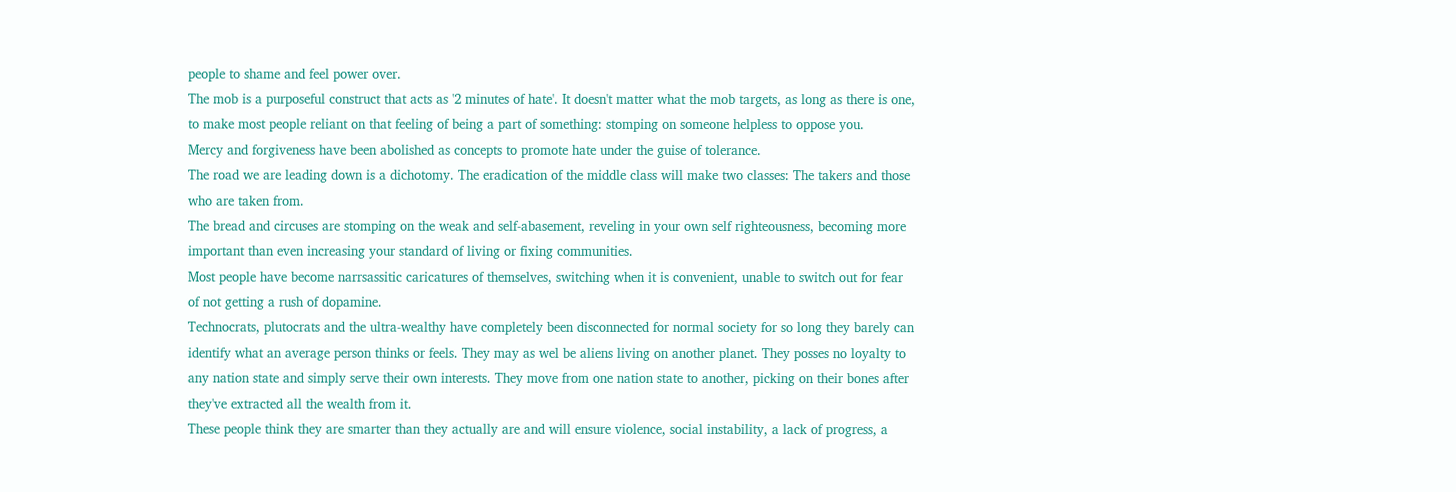people to shame and feel power over.
The mob is a purposeful construct that acts as '2 minutes of hate'. It doesn't matter what the mob targets, as long as there is one, to make most people reliant on that feeling of being a part of something: stomping on someone helpless to oppose you.
Mercy and forgiveness have been abolished as concepts to promote hate under the guise of tolerance.
The road we are leading down is a dichotomy. The eradication of the middle class will make two classes: The takers and those who are taken from.
The bread and circuses are stomping on the weak and self-abasement, reveling in your own self righteousness, becoming more important than even increasing your standard of living or fixing communities.
Most people have become narrsassitic caricatures of themselves, switching when it is convenient, unable to switch out for fear of not getting a rush of dopamine.
Technocrats, plutocrats and the ultra-wealthy have completely been disconnected for normal society for so long they barely can identify what an average person thinks or feels. They may as wel be aliens living on another planet. They posses no loyalty to any nation state and simply serve their own interests. They move from one nation state to another, picking on their bones after they've extracted all the wealth from it.
These people think they are smarter than they actually are and will ensure violence, social instability, a lack of progress, a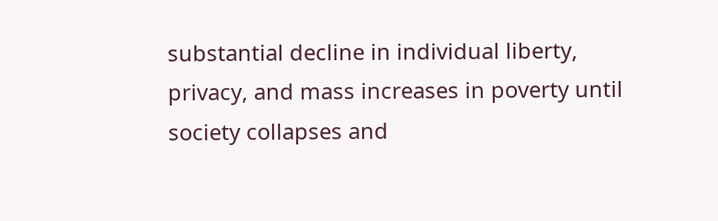substantial decline in individual liberty, privacy, and mass increases in poverty until society collapses and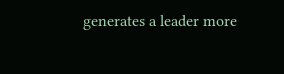generates a leader more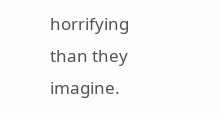horrifying than they imagine.